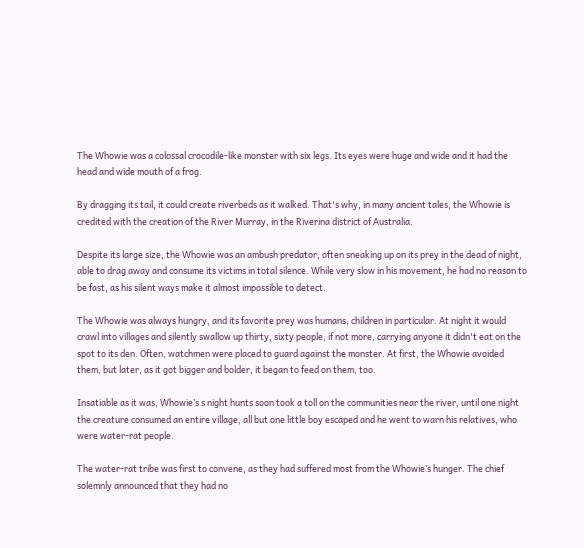The Whowie was a colossal crocodile-like monster with six legs. Its eyes were huge and wide and it had the head and wide mouth of a frog.

By dragging its tail, it could create riverbeds as it walked. That's why, in many ancient tales, the Whowie is credited with the creation of the River Murray, in the Riverina district of Australia.

Despite its large size, the Whowie was an ambush predator, often sneaking up on its prey in the dead of night, able to drag away and consume its victims in total silence. While very slow in his movement, he had no reason to be fast, as his silent ways make it almost impossible to detect.

The Whowie was always hungry, and its favorite prey was humans, children in particular. At night it would crawl into villages and silently swallow up thirty, sixty people, if not more, carrying anyone it didn't eat on the spot to its den. Often, watchmen were placed to guard against the monster. At first, the Whowie avoided them, but later, as it got bigger and bolder, it began to feed on them, too.

Insatiable as it was, Whowie’s s night hunts soon took a toll on the communities near the river, until one night the creature consumed an entire village, all but one little boy escaped and he went to warn his relatives, who were water-rat people.

The water-rat tribe was first to convene, as they had suffered most from the Whowie’s hunger. The chief solemnly announced that they had no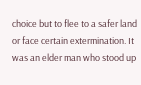choice but to flee to a safer land or face certain extermination. It was an elder man who stood up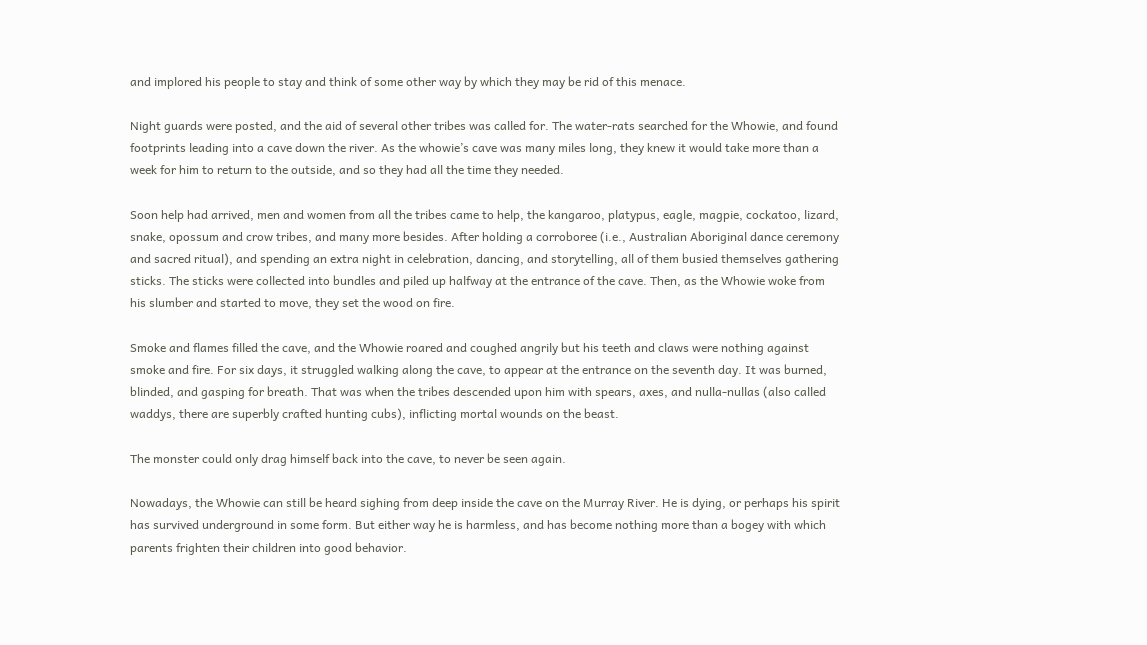and implored his people to stay and think of some other way by which they may be rid of this menace.

Night guards were posted, and the aid of several other tribes was called for. The water-rats searched for the Whowie, and found footprints leading into a cave down the river. As the whowie’s cave was many miles long, they knew it would take more than a week for him to return to the outside, and so they had all the time they needed.

Soon help had arrived, men and women from all the tribes came to help, the kangaroo, platypus, eagle, magpie, cockatoo, lizard, snake, opossum and crow tribes, and many more besides. After holding a corroboree (i.e., Australian Aboriginal dance ceremony and sacred ritual), and spending an extra night in celebration, dancing, and storytelling, all of them busied themselves gathering sticks. The sticks were collected into bundles and piled up halfway at the entrance of the cave. Then, as the Whowie woke from his slumber and started to move, they set the wood on fire.

Smoke and flames filled the cave, and the Whowie roared and coughed angrily but his teeth and claws were nothing against smoke and fire. For six days, it struggled walking along the cave, to appear at the entrance on the seventh day. It was burned, blinded, and gasping for breath. That was when the tribes descended upon him with spears, axes, and nulla-nullas (also called waddys, there are superbly crafted hunting cubs), inflicting mortal wounds on the beast.

The monster could only drag himself back into the cave, to never be seen again.

Nowadays, the Whowie can still be heard sighing from deep inside the cave on the Murray River. He is dying, or perhaps his spirit has survived underground in some form. But either way he is harmless, and has become nothing more than a bogey with which parents frighten their children into good behavior.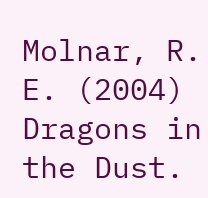Molnar, R. E. (2004) Dragons in the Dust.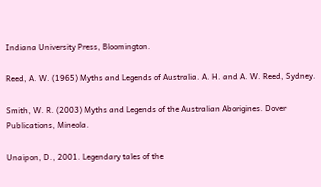Indiana University Press, Bloomington.

Reed, A. W. (1965) Myths and Legends of Australia. A. H. and A. W. Reed, Sydney.

Smith, W. R. (2003) Myths and Legends of the Australian Aborigines. Dover Publications, Mineola.

Unaipon, D., 2001. Legendary tales of the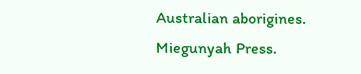Australian aborigines. Miegunyah Press.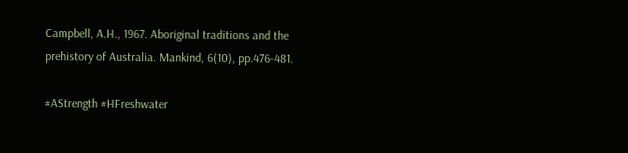Campbell, A.H., 1967. Aboriginal traditions and the prehistory of Australia. Mankind, 6(10), pp.476-481.

#AStrength #HFreshwater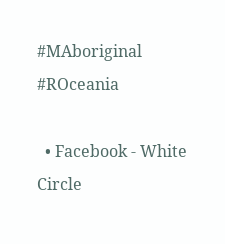#MAboriginal #ROceania

  • Facebook - White Circle